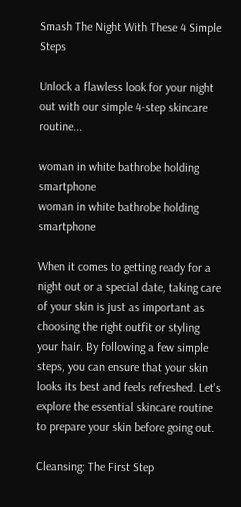Smash The Night With These 4 Simple Steps

Unlock a flawless look for your night out with our simple 4-step skincare routine...

woman in white bathrobe holding smartphone
woman in white bathrobe holding smartphone

When it comes to getting ready for a night out or a special date, taking care of your skin is just as important as choosing the right outfit or styling your hair. By following a few simple steps, you can ensure that your skin looks its best and feels refreshed. Let's explore the essential skincare routine to prepare your skin before going out.

Cleansing: The First Step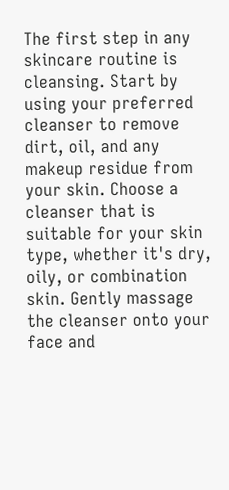The first step in any skincare routine is cleansing. Start by using your preferred cleanser to remove dirt, oil, and any makeup residue from your skin. Choose a cleanser that is suitable for your skin type, whether it's dry, oily, or combination skin. Gently massage the cleanser onto your face and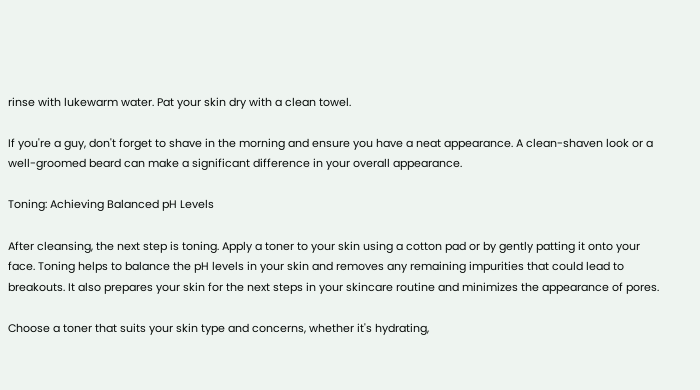rinse with lukewarm water. Pat your skin dry with a clean towel.

If you're a guy, don't forget to shave in the morning and ensure you have a neat appearance. A clean-shaven look or a well-groomed beard can make a significant difference in your overall appearance.

Toning: Achieving Balanced pH Levels

After cleansing, the next step is toning. Apply a toner to your skin using a cotton pad or by gently patting it onto your face. Toning helps to balance the pH levels in your skin and removes any remaining impurities that could lead to breakouts. It also prepares your skin for the next steps in your skincare routine and minimizes the appearance of pores.

Choose a toner that suits your skin type and concerns, whether it's hydrating,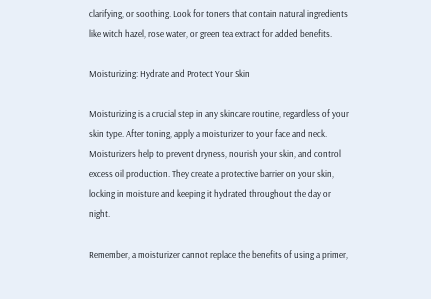clarifying, or soothing. Look for toners that contain natural ingredients like witch hazel, rose water, or green tea extract for added benefits.

Moisturizing: Hydrate and Protect Your Skin

Moisturizing is a crucial step in any skincare routine, regardless of your skin type. After toning, apply a moisturizer to your face and neck. Moisturizers help to prevent dryness, nourish your skin, and control excess oil production. They create a protective barrier on your skin, locking in moisture and keeping it hydrated throughout the day or night.

Remember, a moisturizer cannot replace the benefits of using a primer,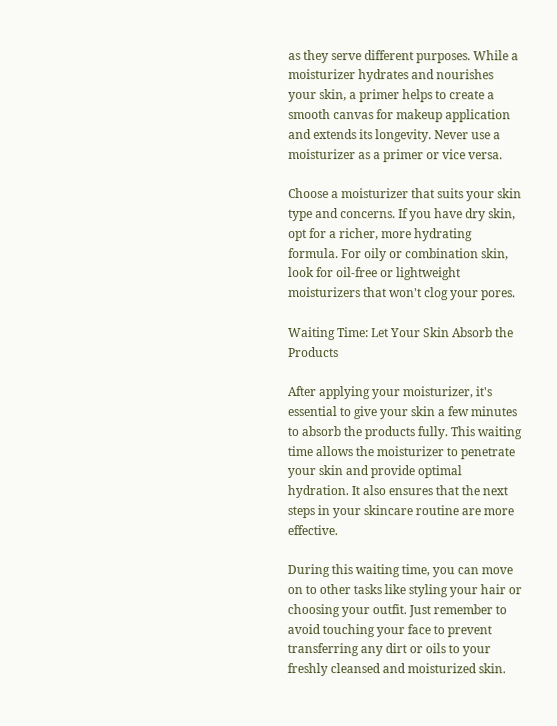as they serve different purposes. While a moisturizer hydrates and nourishes your skin, a primer helps to create a smooth canvas for makeup application and extends its longevity. Never use a moisturizer as a primer or vice versa.

Choose a moisturizer that suits your skin type and concerns. If you have dry skin, opt for a richer, more hydrating formula. For oily or combination skin, look for oil-free or lightweight moisturizers that won't clog your pores.

Waiting Time: Let Your Skin Absorb the Products

After applying your moisturizer, it's essential to give your skin a few minutes to absorb the products fully. This waiting time allows the moisturizer to penetrate your skin and provide optimal hydration. It also ensures that the next steps in your skincare routine are more effective.

During this waiting time, you can move on to other tasks like styling your hair or choosing your outfit. Just remember to avoid touching your face to prevent transferring any dirt or oils to your freshly cleansed and moisturized skin.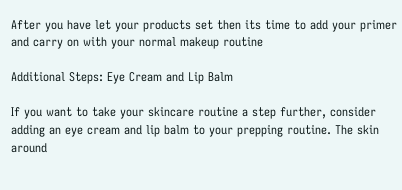After you have let your products set then its time to add your primer and carry on with your normal makeup routine

Additional Steps: Eye Cream and Lip Balm

If you want to take your skincare routine a step further, consider adding an eye cream and lip balm to your prepping routine. The skin around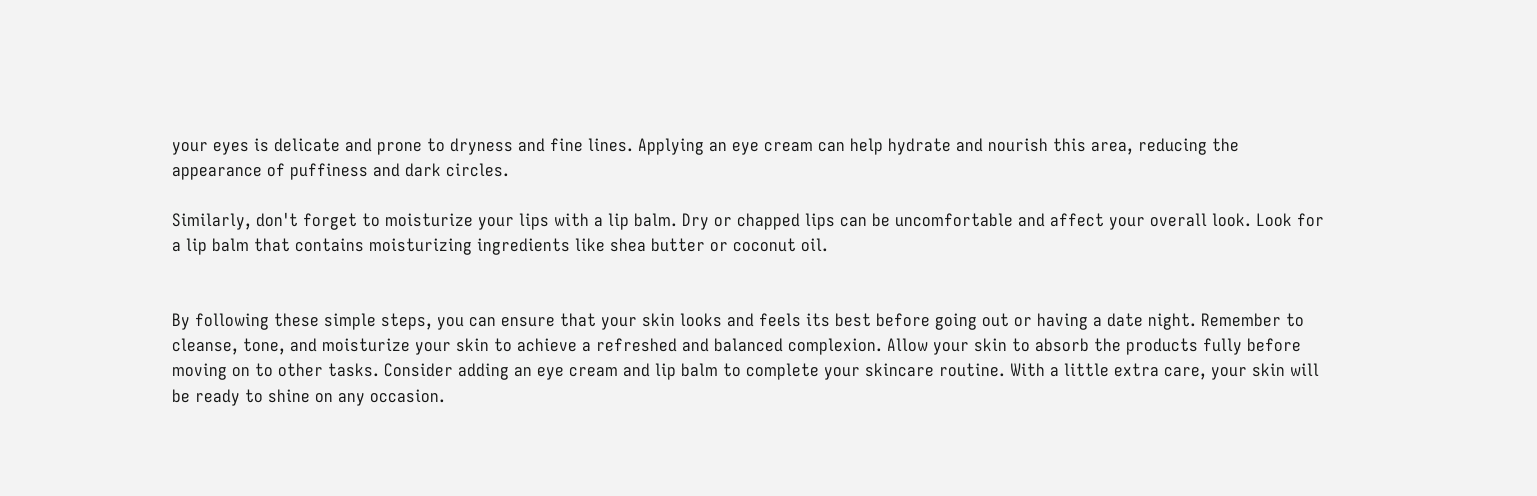your eyes is delicate and prone to dryness and fine lines. Applying an eye cream can help hydrate and nourish this area, reducing the appearance of puffiness and dark circles.

Similarly, don't forget to moisturize your lips with a lip balm. Dry or chapped lips can be uncomfortable and affect your overall look. Look for a lip balm that contains moisturizing ingredients like shea butter or coconut oil.


By following these simple steps, you can ensure that your skin looks and feels its best before going out or having a date night. Remember to cleanse, tone, and moisturize your skin to achieve a refreshed and balanced complexion. Allow your skin to absorb the products fully before moving on to other tasks. Consider adding an eye cream and lip balm to complete your skincare routine. With a little extra care, your skin will be ready to shine on any occasion.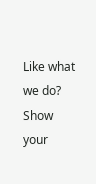Like what we do? Show your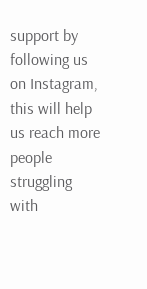support by following us on Instagram, this will help us reach more people struggling with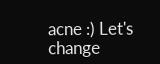acne :) Let's change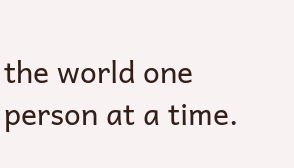the world one person at a time.